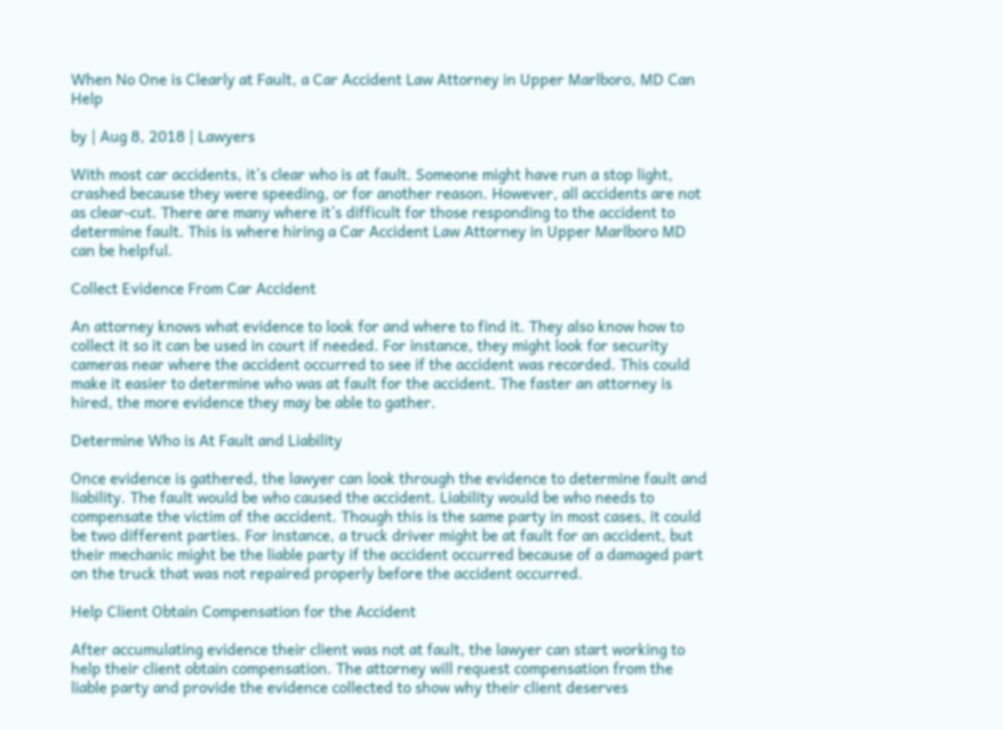When No One is Clearly at Fault, a Car Accident Law Attorney in Upper Marlboro, MD Can Help

by | Aug 8, 2018 | Lawyers

With most car accidents, it’s clear who is at fault. Someone might have run a stop light, crashed because they were speeding, or for another reason. However, all accidents are not as clear-cut. There are many where it’s difficult for those responding to the accident to determine fault. This is where hiring a Car Accident Law Attorney in Upper Marlboro MD can be helpful.

Collect Evidence From Car Accident

An attorney knows what evidence to look for and where to find it. They also know how to collect it so it can be used in court if needed. For instance, they might look for security cameras near where the accident occurred to see if the accident was recorded. This could make it easier to determine who was at fault for the accident. The faster an attorney is hired, the more evidence they may be able to gather.

Determine Who is At Fault and Liability

Once evidence is gathered, the lawyer can look through the evidence to determine fault and liability. The fault would be who caused the accident. Liability would be who needs to compensate the victim of the accident. Though this is the same party in most cases, it could be two different parties. For instance, a truck driver might be at fault for an accident, but their mechanic might be the liable party if the accident occurred because of a damaged part on the truck that was not repaired properly before the accident occurred.

Help Client Obtain Compensation for the Accident

After accumulating evidence their client was not at fault, the lawyer can start working to help their client obtain compensation. The attorney will request compensation from the liable party and provide the evidence collected to show why their client deserves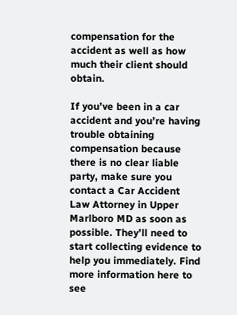compensation for the accident as well as how much their client should obtain.

If you’ve been in a car accident and you’re having trouble obtaining compensation because there is no clear liable party, make sure you contact a Car Accident Law Attorney in Upper Marlboro MD as soon as possible. They’ll need to start collecting evidence to help you immediately. Find more information here to see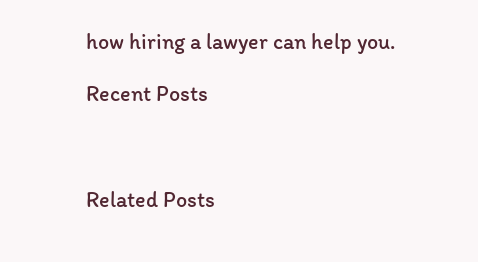how hiring a lawyer can help you.

Recent Posts



Related Posts